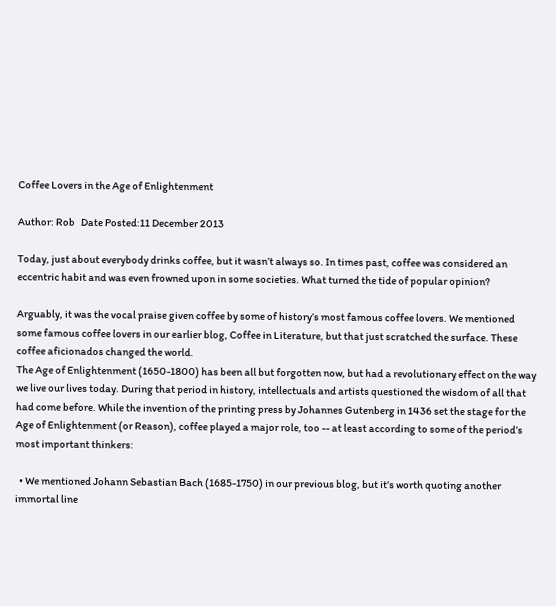Coffee Lovers in the Age of Enlightenment

Author: Rob   Date Posted:11 December 2013

Today, just about everybody drinks coffee, but it wasn’t always so. In times past, coffee was considered an eccentric habit and was even frowned upon in some societies. What turned the tide of popular opinion?

Arguably, it was the vocal praise given coffee by some of history’s most famous coffee lovers. We mentioned some famous coffee lovers in our earlier blog, Coffee in Literature, but that just scratched the surface. These coffee aficionados changed the world.
The Age of Enlightenment (1650-1800) has been all but forgotten now, but had a revolutionary effect on the way we live our lives today. During that period in history, intellectuals and artists questioned the wisdom of all that had come before. While the invention of the printing press by Johannes Gutenberg in 1436 set the stage for the Age of Enlightenment (or Reason), coffee played a major role, too -- at least according to some of the period’s most important thinkers:

  • We mentioned Johann Sebastian Bach (1685-1750) in our previous blog, but it’s worth quoting another immortal line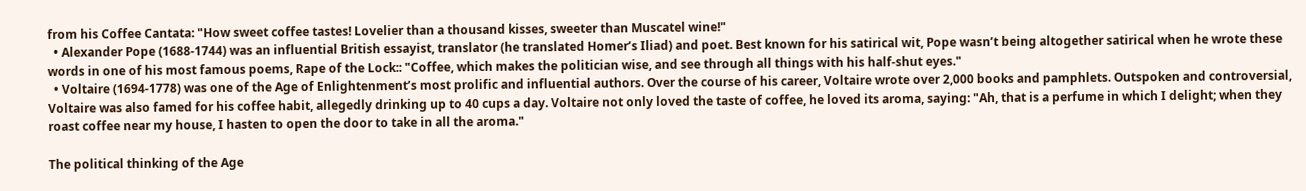from his Coffee Cantata: "How sweet coffee tastes! Lovelier than a thousand kisses, sweeter than Muscatel wine!"
  • Alexander Pope (1688-1744) was an influential British essayist, translator (he translated Homer’s Iliad) and poet. Best known for his satirical wit, Pope wasn’t being altogether satirical when he wrote these words in one of his most famous poems, Rape of the Lock:: "Coffee, which makes the politician wise, and see through all things with his half-shut eyes."
  • Voltaire (1694-1778) was one of the Age of Enlightenment’s most prolific and influential authors. Over the course of his career, Voltaire wrote over 2,000 books and pamphlets. Outspoken and controversial, Voltaire was also famed for his coffee habit, allegedly drinking up to 40 cups a day. Voltaire not only loved the taste of coffee, he loved its aroma, saying: "Ah, that is a perfume in which I delight; when they roast coffee near my house, I hasten to open the door to take in all the aroma."

The political thinking of the Age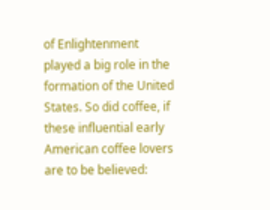of Enlightenment played a big role in the formation of the United States. So did coffee, if these influential early American coffee lovers are to be believed: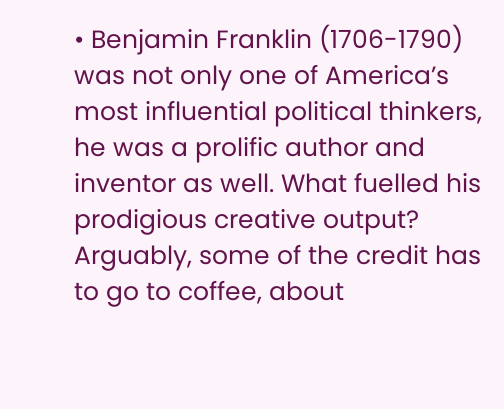• Benjamin Franklin (1706-1790) was not only one of America’s most influential political thinkers, he was a prolific author and inventor as well. What fuelled his prodigious creative output? Arguably, some of the credit has to go to coffee, about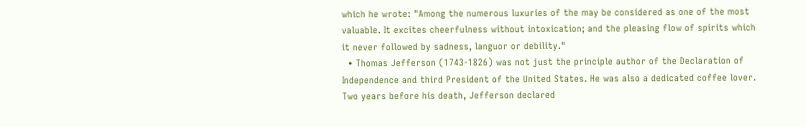which he wrote: "Among the numerous luxuries of the may be considered as one of the most valuable. It excites cheerfulness without intoxication; and the pleasing flow of spirits which it never followed by sadness, languor or debility."
  • Thomas Jefferson (1743-1826) was not just the principle author of the Declaration of Independence and third President of the United States. He was also a dedicated coffee lover. Two years before his death, Jefferson declared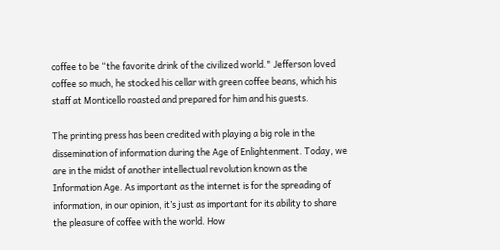coffee to be “the favorite drink of the civilized world." Jefferson loved coffee so much, he stocked his cellar with green coffee beans, which his staff at Monticello roasted and prepared for him and his guests.

The printing press has been credited with playing a big role in the dissemination of information during the Age of Enlightenment. Today, we are in the midst of another intellectual revolution known as the Information Age. As important as the internet is for the spreading of information, in our opinion, it’s just as important for its ability to share the pleasure of coffee with the world. How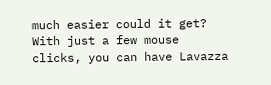much easier could it get? With just a few mouse clicks, you can have Lavazza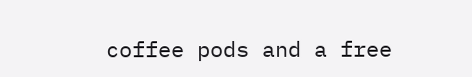coffee pods and a free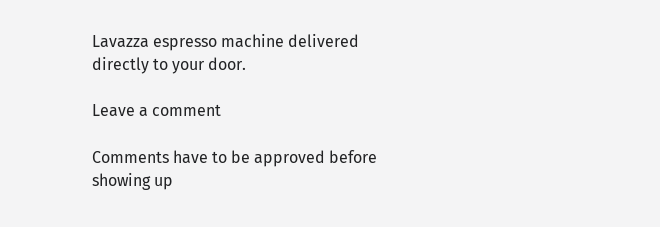Lavazza espresso machine delivered directly to your door.

Leave a comment

Comments have to be approved before showing up